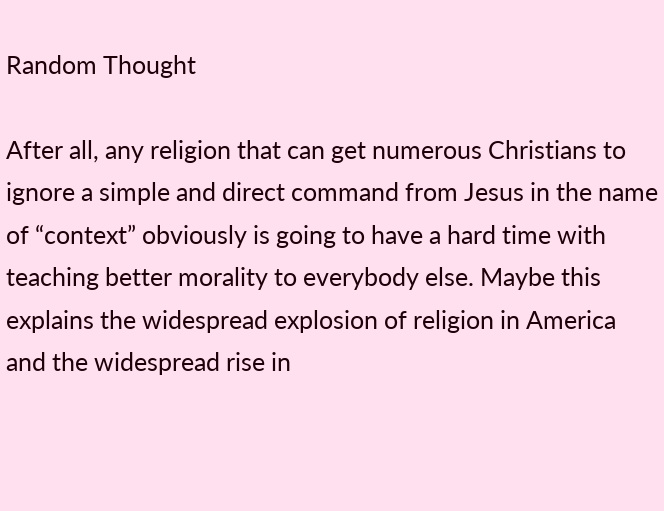Random Thought

After all, any religion that can get numerous Christians to ignore a simple and direct command from Jesus in the name of “context” obviously is going to have a hard time with teaching better morality to everybody else. Maybe this explains the widespread explosion of religion in America and the widespread rise in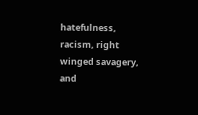hatefulness, racism, right winged savagery, and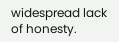widespread lack of honesty.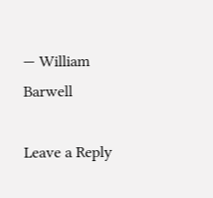— William Barwell

Leave a Reply